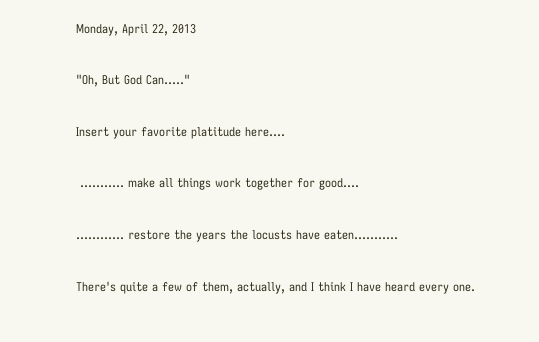Monday, April 22, 2013

"Oh, But God Can....."

Insert your favorite platitude here....

 ........... make all things work together for good....

............ restore the years the locusts have eaten...........

There's quite a few of them, actually, and I think I have heard every one.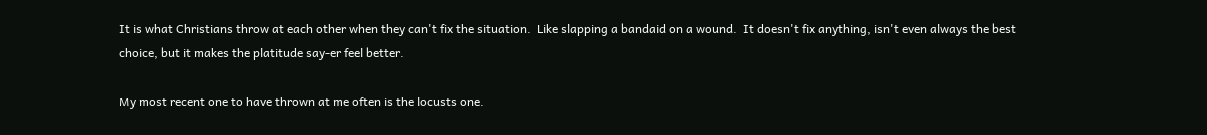It is what Christians throw at each other when they can't fix the situation.  Like slapping a bandaid on a wound.  It doesn't fix anything, isn't even always the best choice, but it makes the platitude say-er feel better.

My most recent one to have thrown at me often is the locusts one.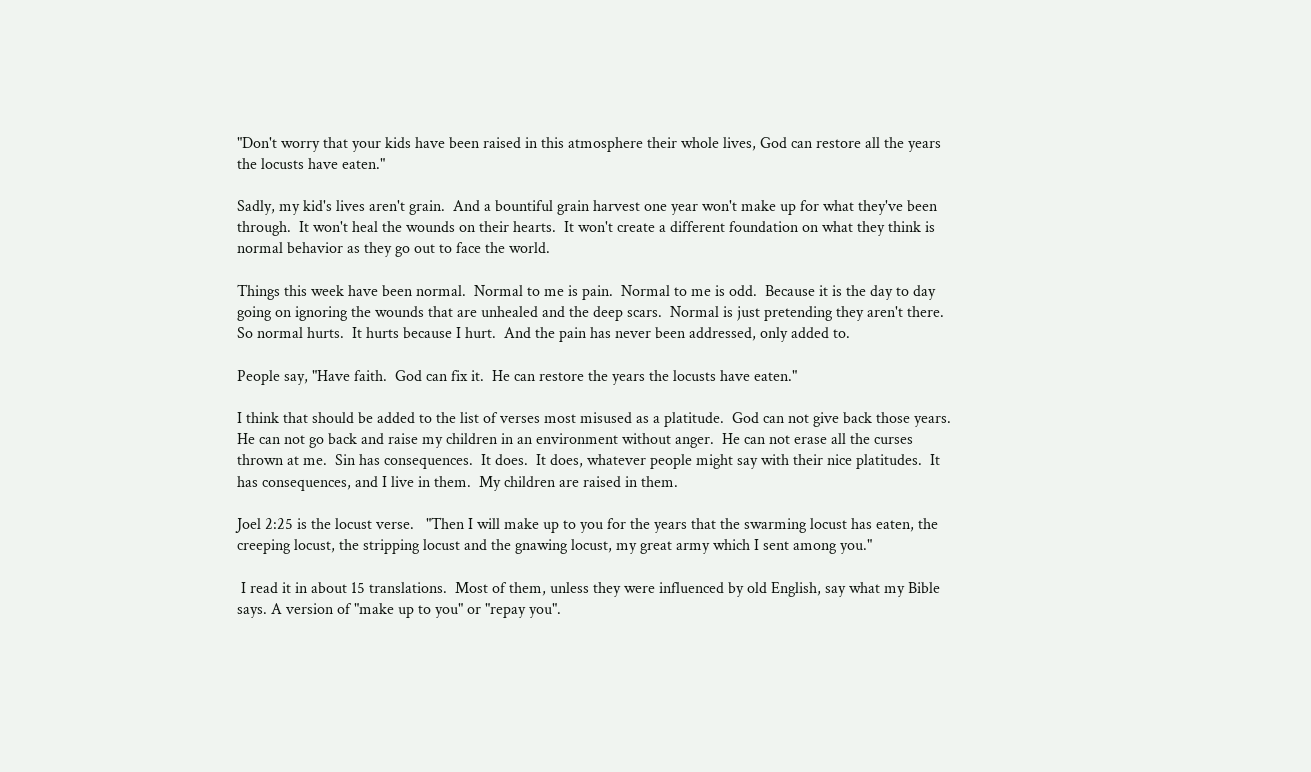"Don't worry that your kids have been raised in this atmosphere their whole lives, God can restore all the years the locusts have eaten."

Sadly, my kid's lives aren't grain.  And a bountiful grain harvest one year won't make up for what they've been through.  It won't heal the wounds on their hearts.  It won't create a different foundation on what they think is normal behavior as they go out to face the world.

Things this week have been normal.  Normal to me is pain.  Normal to me is odd.  Because it is the day to day going on ignoring the wounds that are unhealed and the deep scars.  Normal is just pretending they aren't there.  So normal hurts.  It hurts because I hurt.  And the pain has never been addressed, only added to.

People say, "Have faith.  God can fix it.  He can restore the years the locusts have eaten."

I think that should be added to the list of verses most misused as a platitude.  God can not give back those years.  He can not go back and raise my children in an environment without anger.  He can not erase all the curses thrown at me.  Sin has consequences.  It does.  It does, whatever people might say with their nice platitudes.  It has consequences, and I live in them.  My children are raised in them.

Joel 2:25 is the locust verse.   "Then I will make up to you for the years that the swarming locust has eaten, the creeping locust, the stripping locust and the gnawing locust, my great army which I sent among you."

 I read it in about 15 translations.  Most of them, unless they were influenced by old English, say what my Bible says. A version of "make up to you" or "repay you".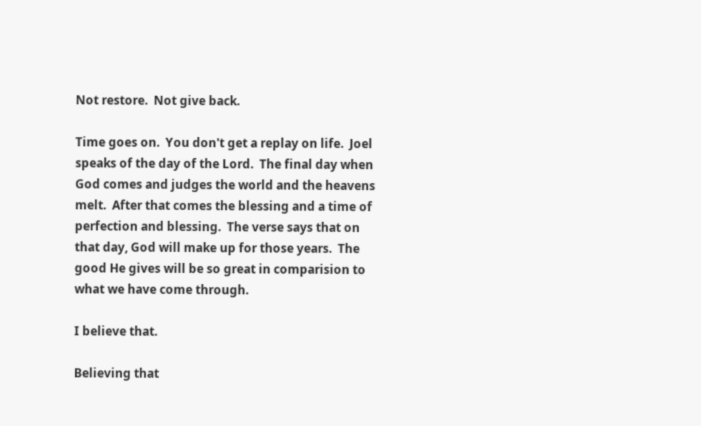Not restore.  Not give back.

Time goes on.  You don't get a replay on life.  Joel speaks of the day of the Lord.  The final day when God comes and judges the world and the heavens melt.  After that comes the blessing and a time of perfection and blessing.  The verse says that on that day, God will make up for those years.  The good He gives will be so great in comparision to what we have come through.

I believe that.

Believing that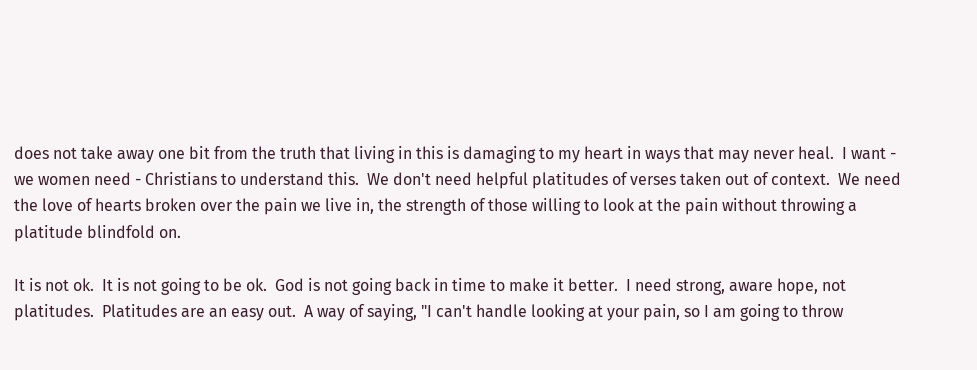does not take away one bit from the truth that living in this is damaging to my heart in ways that may never heal.  I want - we women need - Christians to understand this.  We don't need helpful platitudes of verses taken out of context.  We need the love of hearts broken over the pain we live in, the strength of those willing to look at the pain without throwing a platitude blindfold on.

It is not ok.  It is not going to be ok.  God is not going back in time to make it better.  I need strong, aware hope, not platitudes.  Platitudes are an easy out.  A way of saying, "I can't handle looking at your pain, so I am going to throw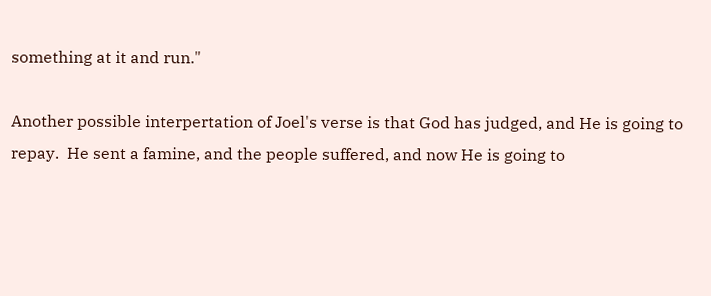something at it and run."

Another possible interpertation of Joel's verse is that God has judged, and He is going to repay.  He sent a famine, and the people suffered, and now He is going to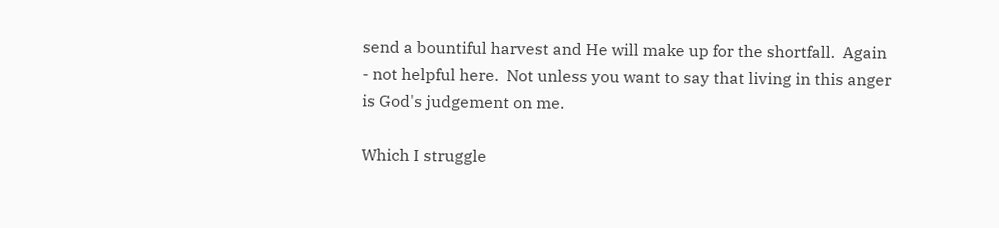send a bountiful harvest and He will make up for the shortfall.  Again - not helpful here.  Not unless you want to say that living in this anger is God's judgement on me.

Which I struggle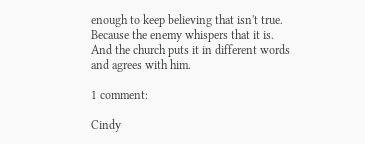enough to keep believing that isn't true.  Because the enemy whispers that it is.  And the church puts it in different words and agrees with him.

1 comment:

Cindy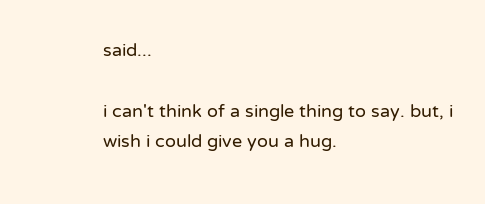said...

i can't think of a single thing to say. but, i wish i could give you a hug.